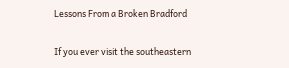Lessons From a Broken Bradford

If you ever visit the southeastern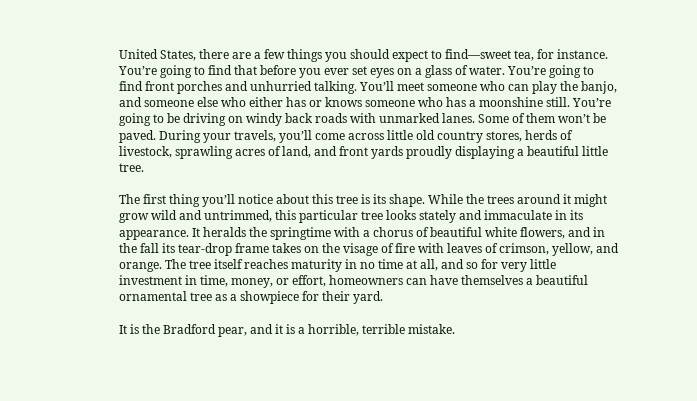United States, there are a few things you should expect to find—sweet tea, for instance. You’re going to find that before you ever set eyes on a glass of water. You’re going to find front porches and unhurried talking. You’ll meet someone who can play the banjo, and someone else who either has or knows someone who has a moonshine still. You’re going to be driving on windy back roads with unmarked lanes. Some of them won’t be paved. During your travels, you’ll come across little old country stores, herds of livestock, sprawling acres of land, and front yards proudly displaying a beautiful little tree.

The first thing you’ll notice about this tree is its shape. While the trees around it might grow wild and untrimmed, this particular tree looks stately and immaculate in its appearance. It heralds the springtime with a chorus of beautiful white flowers, and in the fall its tear-drop frame takes on the visage of fire with leaves of crimson, yellow, and orange. The tree itself reaches maturity in no time at all, and so for very little investment in time, money, or effort, homeowners can have themselves a beautiful ornamental tree as a showpiece for their yard.

It is the Bradford pear, and it is a horrible, terrible mistake.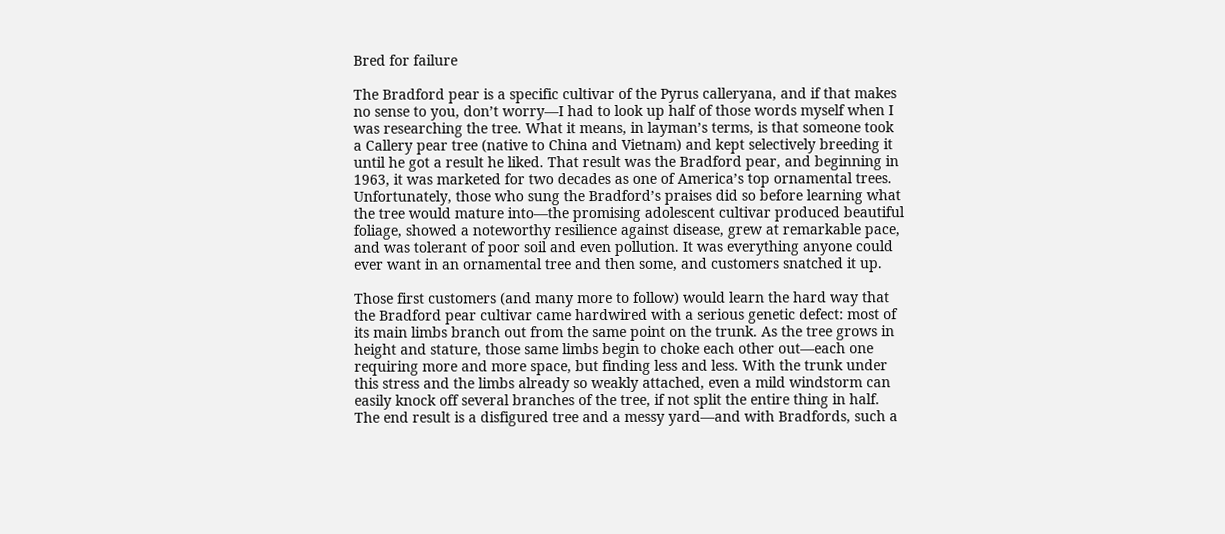Bred for failure

The Bradford pear is a specific cultivar of the Pyrus calleryana, and if that makes no sense to you, don’t worry—I had to look up half of those words myself when I was researching the tree. What it means, in layman’s terms, is that someone took a Callery pear tree (native to China and Vietnam) and kept selectively breeding it until he got a result he liked. That result was the Bradford pear, and beginning in 1963, it was marketed for two decades as one of America’s top ornamental trees. Unfortunately, those who sung the Bradford’s praises did so before learning what the tree would mature into—the promising adolescent cultivar produced beautiful foliage, showed a noteworthy resilience against disease, grew at remarkable pace, and was tolerant of poor soil and even pollution. It was everything anyone could ever want in an ornamental tree and then some, and customers snatched it up.

Those first customers (and many more to follow) would learn the hard way that the Bradford pear cultivar came hardwired with a serious genetic defect: most of its main limbs branch out from the same point on the trunk. As the tree grows in height and stature, those same limbs begin to choke each other out—each one requiring more and more space, but finding less and less. With the trunk under this stress and the limbs already so weakly attached, even a mild windstorm can easily knock off several branches of the tree, if not split the entire thing in half. The end result is a disfigured tree and a messy yard—and with Bradfords, such a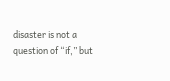disaster is not a question of “if,” but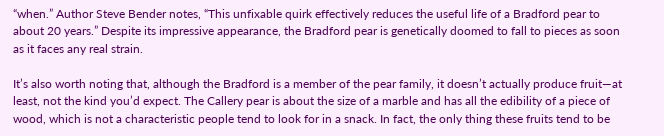“when.” Author Steve Bender notes, “This unfixable quirk effectively reduces the useful life of a Bradford pear to about 20 years.” Despite its impressive appearance, the Bradford pear is genetically doomed to fall to pieces as soon as it faces any real strain.

It’s also worth noting that, although the Bradford is a member of the pear family, it doesn’t actually produce fruit—at least, not the kind you’d expect. The Callery pear is about the size of a marble and has all the edibility of a piece of wood, which is not a characteristic people tend to look for in a snack. In fact, the only thing these fruits tend to be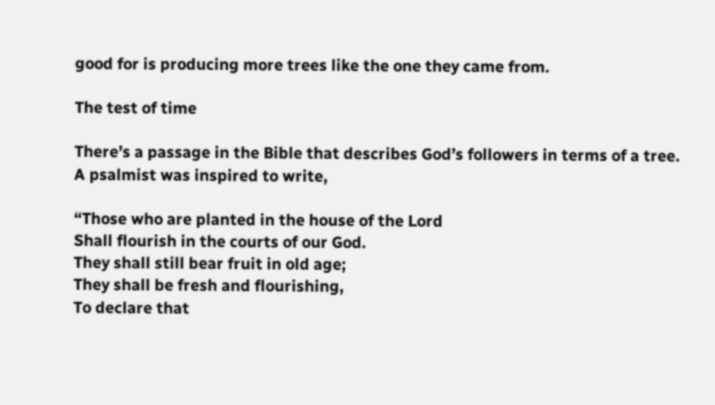good for is producing more trees like the one they came from.

The test of time

There’s a passage in the Bible that describes God’s followers in terms of a tree. A psalmist was inspired to write,

“Those who are planted in the house of the Lord
Shall flourish in the courts of our God.
They shall still bear fruit in old age;
They shall be fresh and flourishing,
To declare that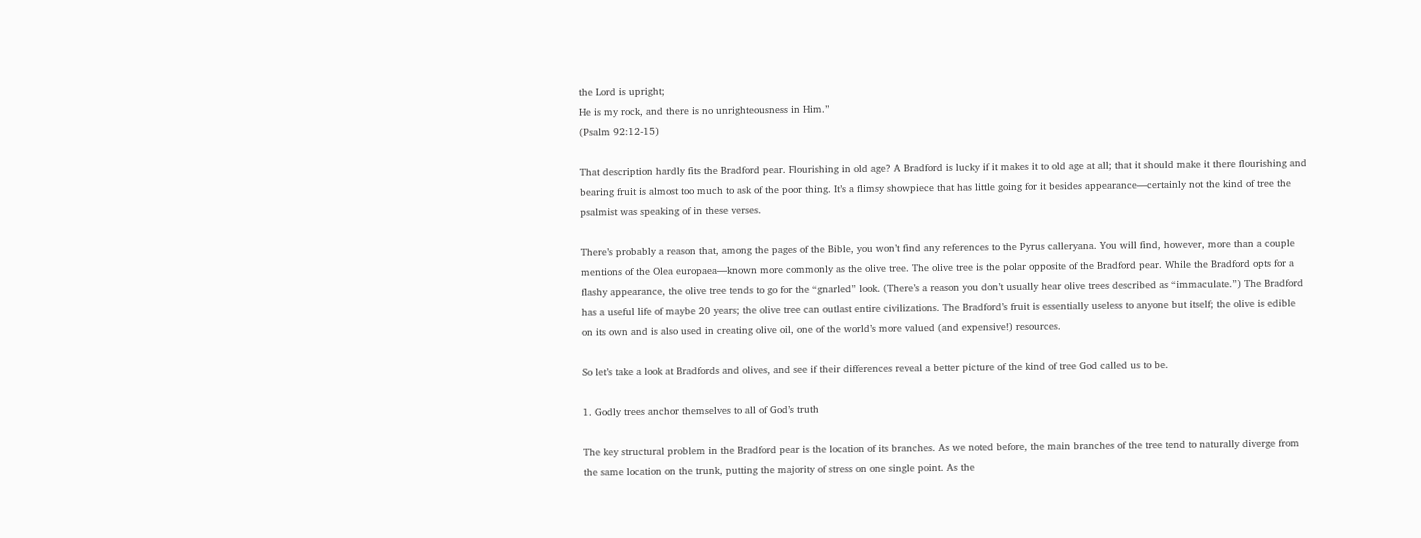the Lord is upright;
He is my rock, and there is no unrighteousness in Him.”
(Psalm 92:12-15)

That description hardly fits the Bradford pear. Flourishing in old age? A Bradford is lucky if it makes it to old age at all; that it should make it there flourishing and bearing fruit is almost too much to ask of the poor thing. It’s a flimsy showpiece that has little going for it besides appearance—certainly not the kind of tree the psalmist was speaking of in these verses.

There’s probably a reason that, among the pages of the Bible, you won’t find any references to the Pyrus calleryana. You will find, however, more than a couple mentions of the Olea europaea—known more commonly as the olive tree. The olive tree is the polar opposite of the Bradford pear. While the Bradford opts for a flashy appearance, the olive tree tends to go for the “gnarled” look. (There’s a reason you don’t usually hear olive trees described as “immaculate.”) The Bradford has a useful life of maybe 20 years; the olive tree can outlast entire civilizations. The Bradford’s fruit is essentially useless to anyone but itself; the olive is edible on its own and is also used in creating olive oil, one of the world’s more valued (and expensive!) resources.

So let’s take a look at Bradfords and olives, and see if their differences reveal a better picture of the kind of tree God called us to be.

1. Godly trees anchor themselves to all of God’s truth

The key structural problem in the Bradford pear is the location of its branches. As we noted before, the main branches of the tree tend to naturally diverge from the same location on the trunk, putting the majority of stress on one single point. As the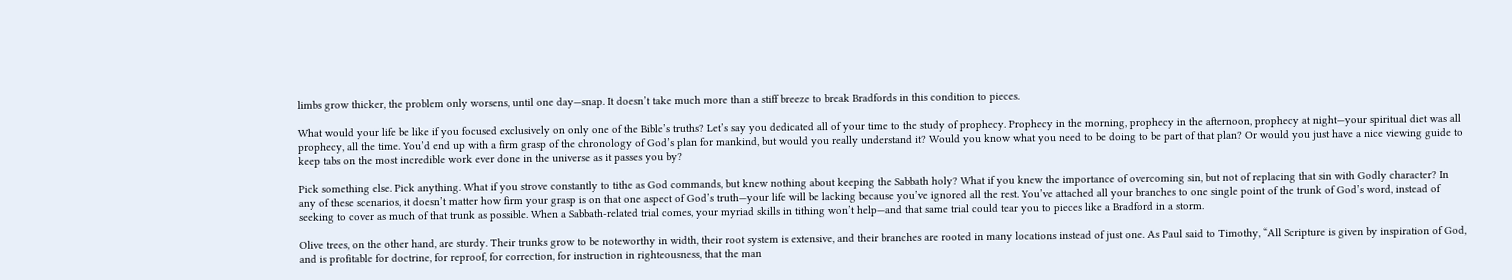limbs grow thicker, the problem only worsens, until one day—snap. It doesn’t take much more than a stiff breeze to break Bradfords in this condition to pieces.

What would your life be like if you focused exclusively on only one of the Bible’s truths? Let’s say you dedicated all of your time to the study of prophecy. Prophecy in the morning, prophecy in the afternoon, prophecy at night—your spiritual diet was all prophecy, all the time. You’d end up with a firm grasp of the chronology of God’s plan for mankind, but would you really understand it? Would you know what you need to be doing to be part of that plan? Or would you just have a nice viewing guide to keep tabs on the most incredible work ever done in the universe as it passes you by?

Pick something else. Pick anything. What if you strove constantly to tithe as God commands, but knew nothing about keeping the Sabbath holy? What if you knew the importance of overcoming sin, but not of replacing that sin with Godly character? In any of these scenarios, it doesn’t matter how firm your grasp is on that one aspect of God’s truth—your life will be lacking because you’ve ignored all the rest. You’ve attached all your branches to one single point of the trunk of God’s word, instead of seeking to cover as much of that trunk as possible. When a Sabbath-related trial comes, your myriad skills in tithing won’t help—and that same trial could tear you to pieces like a Bradford in a storm.

Olive trees, on the other hand, are sturdy. Their trunks grow to be noteworthy in width, their root system is extensive, and their branches are rooted in many locations instead of just one. As Paul said to Timothy, “All Scripture is given by inspiration of God, and is profitable for doctrine, for reproof, for correction, for instruction in righteousness, that the man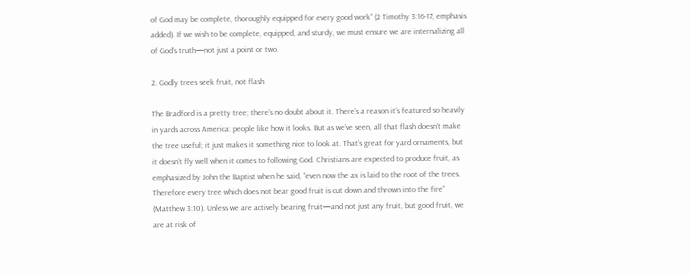of God may be complete, thoroughly equipped for every good work” (2 Timothy 3:16-17, emphasis added). If we wish to be complete, equipped, and sturdy, we must ensure we are internalizing all of God’s truth—not just a point or two.

2. Godly trees seek fruit, not flash

The Bradford is a pretty tree; there’s no doubt about it. There’s a reason it’s featured so heavily in yards across America: people like how it looks. But as we’ve seen, all that flash doesn’t make the tree useful; it just makes it something nice to look at. That’s great for yard ornaments, but it doesn’t fly well when it comes to following God. Christians are expected to produce fruit, as emphasized by John the Baptist when he said, “even now the ax is laid to the root of the trees. Therefore every tree which does not bear good fruit is cut down and thrown into the fire” (Matthew 3:10). Unless we are actively bearing fruit—and not just any fruit, but good fruit, we are at risk of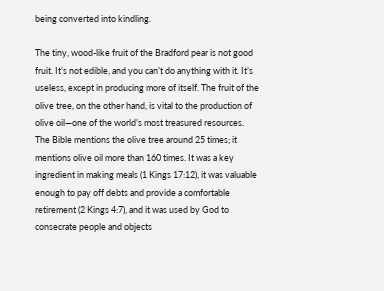being converted into kindling.

The tiny, wood-like fruit of the Bradford pear is not good fruit. It’s not edible, and you can’t do anything with it. It’s useless, except in producing more of itself. The fruit of the olive tree, on the other hand, is vital to the production of olive oil—one of the world’s most treasured resources. The Bible mentions the olive tree around 25 times; it mentions olive oil more than 160 times. It was a key ingredient in making meals (1 Kings 17:12), it was valuable enough to pay off debts and provide a comfortable retirement (2 Kings 4:7), and it was used by God to consecrate people and objects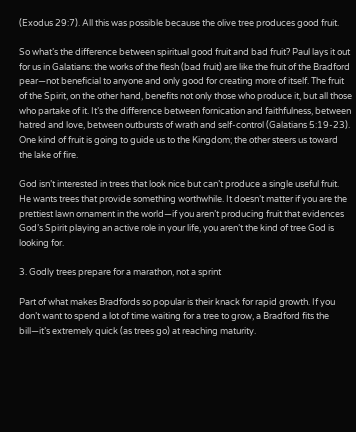(Exodus 29:7). All this was possible because the olive tree produces good fruit.

So what’s the difference between spiritual good fruit and bad fruit? Paul lays it out for us in Galatians: the works of the flesh (bad fruit) are like the fruit of the Bradford pear—not beneficial to anyone and only good for creating more of itself. The fruit of the Spirit, on the other hand, benefits not only those who produce it, but all those who partake of it. It’s the difference between fornication and faithfulness, between hatred and love, between outbursts of wrath and self-control (Galatians 5:19-23). One kind of fruit is going to guide us to the Kingdom; the other steers us toward the lake of fire.

God isn’t interested in trees that look nice but can’t produce a single useful fruit. He wants trees that provide something worthwhile. It doesn’t matter if you are the prettiest lawn ornament in the world—if you aren’t producing fruit that evidences God’s Spirit playing an active role in your life, you aren’t the kind of tree God is looking for.

3. Godly trees prepare for a marathon, not a sprint

Part of what makes Bradfords so popular is their knack for rapid growth. If you don’t want to spend a lot of time waiting for a tree to grow, a Bradford fits the bill—it’s extremely quick (as trees go) at reaching maturity.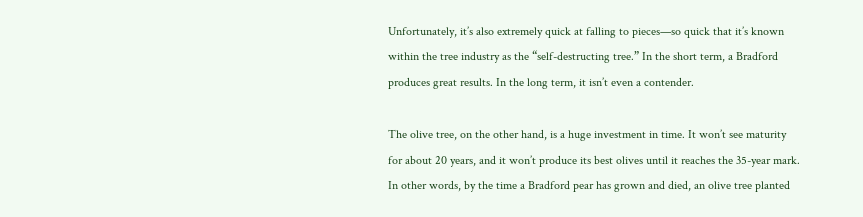Unfortunately, it’s also extremely quick at falling to pieces—so quick that it’s known within the tree industry as the “self-destructing tree.” In the short term, a Bradford produces great results. In the long term, it isn’t even a contender.

The olive tree, on the other hand, is a huge investment in time. It won’t see maturity for about 20 years, and it won’t produce its best olives until it reaches the 35-year mark. In other words, by the time a Bradford pear has grown and died, an olive tree planted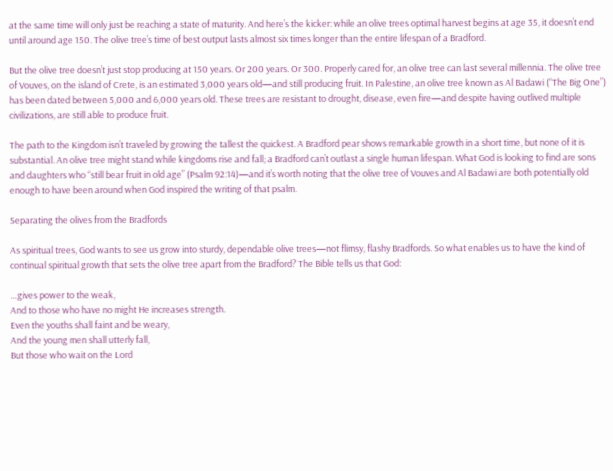at the same time will only just be reaching a state of maturity. And here’s the kicker: while an olive trees optimal harvest begins at age 35, it doesn’t end until around age 150. The olive tree’s time of best output lasts almost six times longer than the entire lifespan of a Bradford.

But the olive tree doesn’t just stop producing at 150 years. Or 200 years. Or 300. Properly cared for, an olive tree can last several millennia. The olive tree of Vouves, on the island of Crete, is an estimated 3,000 years old—and still producing fruit. In Palestine, an olive tree known as Al Badawi (“The Big One”) has been dated between 5,000 and 6,000 years old. These trees are resistant to drought, disease, even fire—and despite having outlived multiple civilizations, are still able to produce fruit.

The path to the Kingdom isn’t traveled by growing the tallest the quickest. A Bradford pear shows remarkable growth in a short time, but none of it is substantial. An olive tree might stand while kingdoms rise and fall; a Bradford can’t outlast a single human lifespan. What God is looking to find are sons and daughters who “still bear fruit in old age” (Psalm 92:14)—and it’s worth noting that the olive tree of Vouves and Al Badawi are both potentially old enough to have been around when God inspired the writing of that psalm.

Separating the olives from the Bradfords

As spiritual trees, God wants to see us grow into sturdy, dependable olive trees—not flimsy, flashy Bradfords. So what enables us to have the kind of continual spiritual growth that sets the olive tree apart from the Bradford? The Bible tells us that God:

…gives power to the weak,
And to those who have no might He increases strength.
Even the youths shall faint and be weary,
And the young men shall utterly fall,
But those who wait on the Lord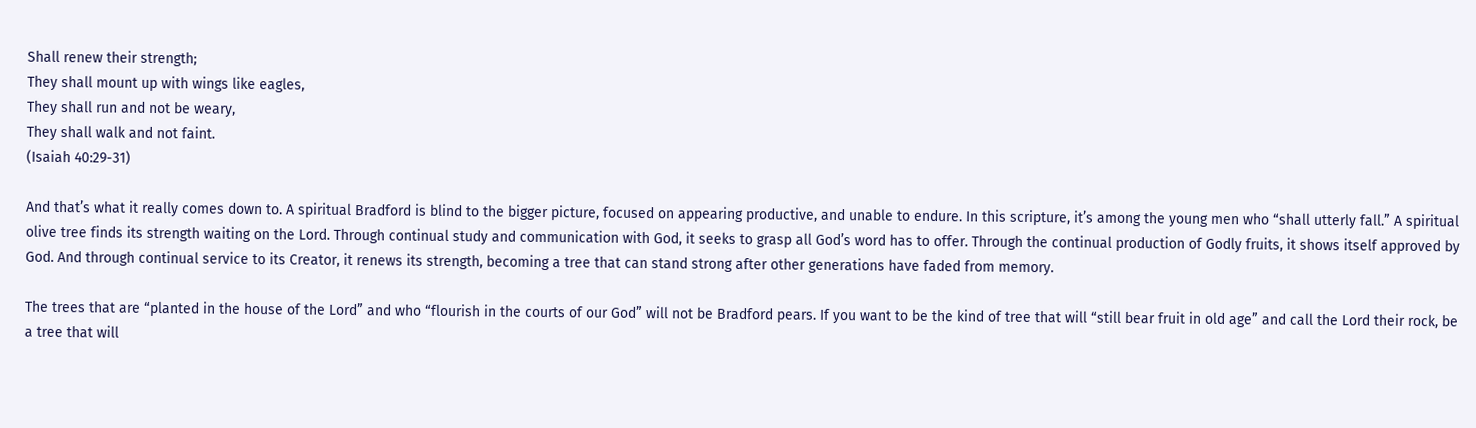Shall renew their strength;
They shall mount up with wings like eagles,
They shall run and not be weary,
They shall walk and not faint.
(Isaiah 40:29-31)

And that’s what it really comes down to. A spiritual Bradford is blind to the bigger picture, focused on appearing productive, and unable to endure. In this scripture, it’s among the young men who “shall utterly fall.” A spiritual olive tree finds its strength waiting on the Lord. Through continual study and communication with God, it seeks to grasp all God’s word has to offer. Through the continual production of Godly fruits, it shows itself approved by God. And through continual service to its Creator, it renews its strength, becoming a tree that can stand strong after other generations have faded from memory.

The trees that are “planted in the house of the Lord” and who “flourish in the courts of our God” will not be Bradford pears. If you want to be the kind of tree that will “still bear fruit in old age” and call the Lord their rock, be a tree that will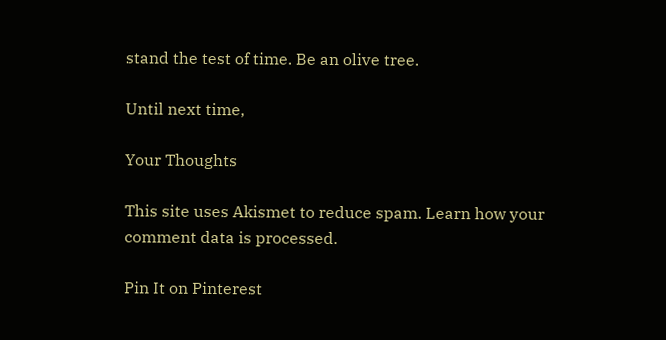stand the test of time. Be an olive tree.

Until next time,

Your Thoughts

This site uses Akismet to reduce spam. Learn how your comment data is processed.

Pin It on Pinterest